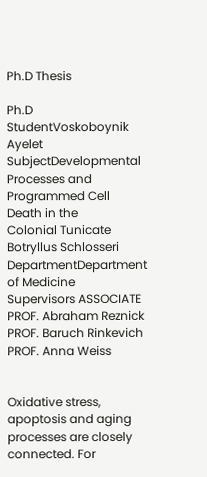Ph.D Thesis

Ph.D StudentVoskoboynik Ayelet
SubjectDevelopmental Processes and Programmed Cell Death in the
Colonial Tunicate Botryllus Schlosseri
DepartmentDepartment of Medicine
Supervisors ASSOCIATE PROF. Abraham Reznick
PROF. Baruch Rinkevich
PROF. Anna Weiss


Oxidative stress, apoptosis and aging processes are closely connected. For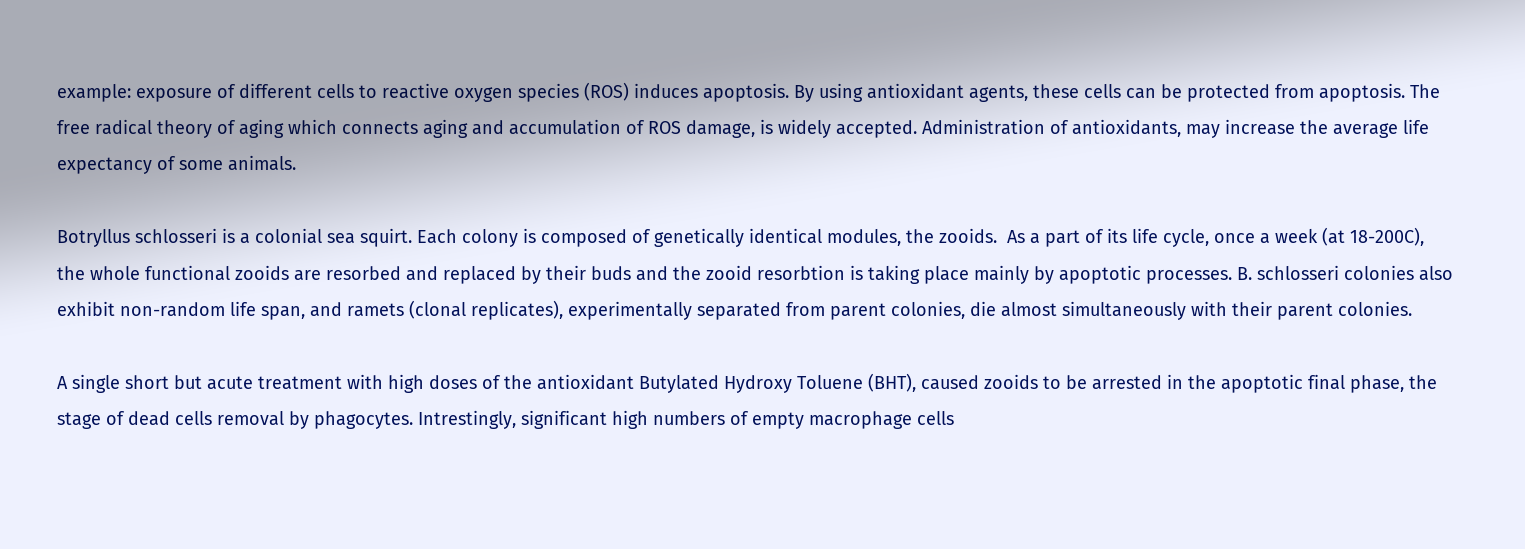example: exposure of different cells to reactive oxygen species (ROS) induces apoptosis. By using antioxidant agents, these cells can be protected from apoptosis. The free radical theory of aging which connects aging and accumulation of ROS damage, is widely accepted. Administration of antioxidants, may increase the average life expectancy of some animals.

Botryllus schlosseri is a colonial sea squirt. Each colony is composed of genetically identical modules, the zooids.  As a part of its life cycle, once a week (at 18-200C), the whole functional zooids are resorbed and replaced by their buds and the zooid resorbtion is taking place mainly by apoptotic processes. B. schlosseri colonies also exhibit non-random life span, and ramets (clonal replicates), experimentally separated from parent colonies, die almost simultaneously with their parent colonies.

A single short but acute treatment with high doses of the antioxidant Butylated Hydroxy Toluene (BHT), caused zooids to be arrested in the apoptotic final phase, the stage of dead cells removal by phagocytes. Intrestingly, significant high numbers of empty macrophage cells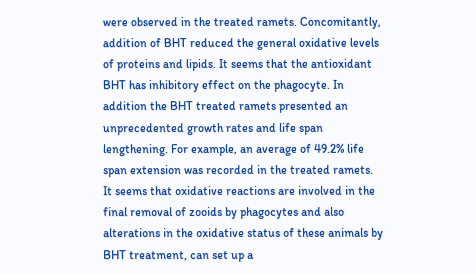were observed in the treated ramets. Concomitantly, addition of BHT reduced the general oxidative levels of proteins and lipids. It seems that the antioxidant BHT has inhibitory effect on the phagocyte. In addition the BHT treated ramets presented an unprecedented growth rates and life span lengthening. For example, an average of 49.2% life span extension was recorded in the treated ramets. It seems that oxidative reactions are involved in the final removal of zooids by phagocytes and also alterations in the oxidative status of these animals by BHT treatment, can set up a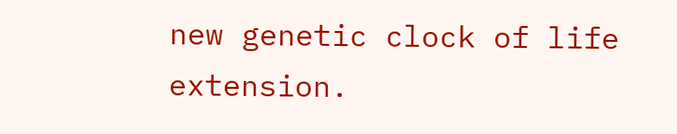new genetic clock of life extension.